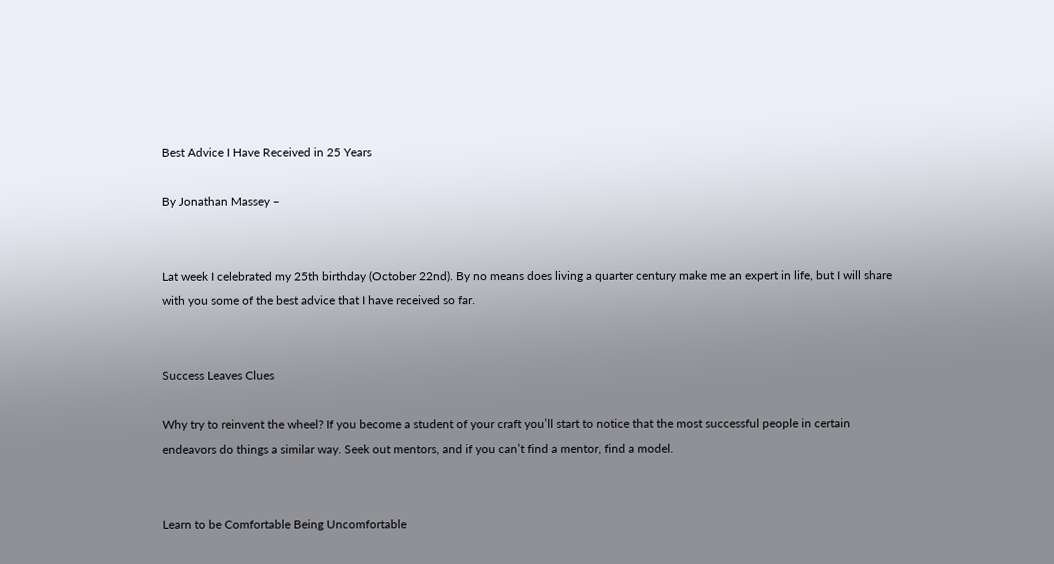Best Advice I Have Received in 25 Years

By Jonathan Massey –


Lat week I celebrated my 25th birthday (October 22nd). By no means does living a quarter century make me an expert in life, but I will share with you some of the best advice that I have received so far.


Success Leaves Clues

Why try to reinvent the wheel? If you become a student of your craft you’ll start to notice that the most successful people in certain endeavors do things a similar way. Seek out mentors, and if you can’t find a mentor, find a model.


Learn to be Comfortable Being Uncomfortable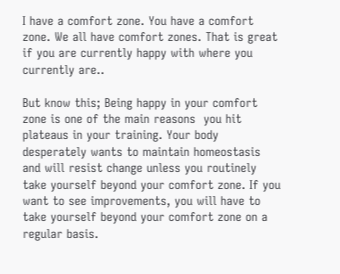I have a comfort zone. You have a comfort zone. We all have comfort zones. That is great if you are currently happy with where you currently are..

But know this; Being happy in your comfort zone is one of the main reasons  you hit plateaus in your training. Your body desperately wants to maintain homeostasis and will resist change unless you routinely take yourself beyond your comfort zone. If you want to see improvements, you will have to take yourself beyond your comfort zone on a regular basis.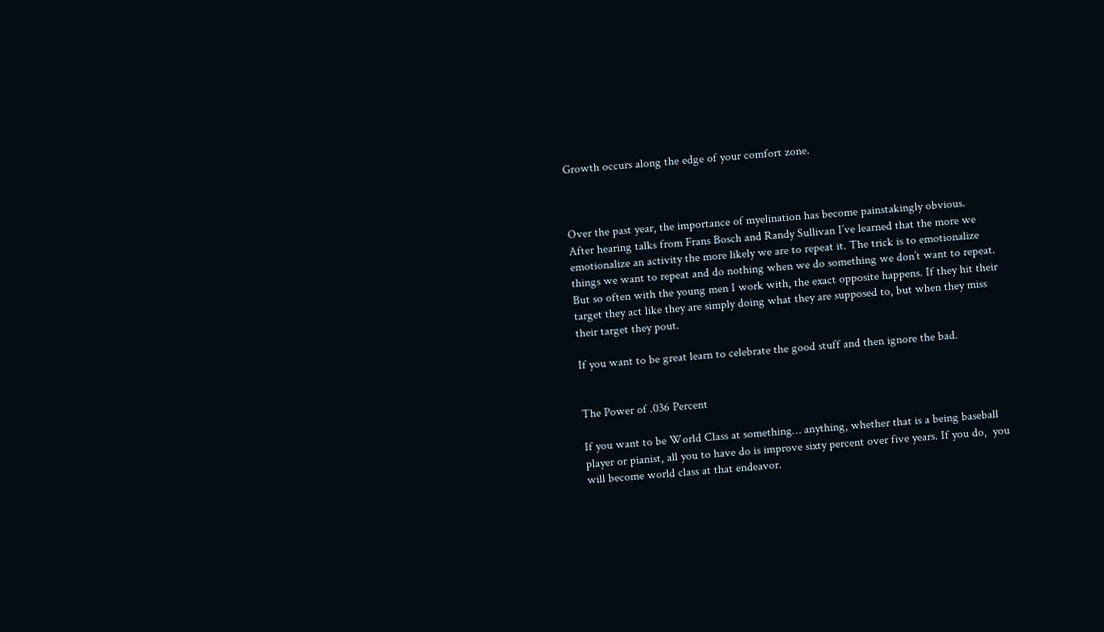Growth occurs along the edge of your comfort zone.



Over the past year, the importance of myelination has become painstakingly obvious. After hearing talks from Frans Bosch and Randy Sullivan I’ve learned that the more we emotionalize an activity the more likely we are to repeat it. The trick is to emotionalize things we want to repeat and do nothing when we do something we don’t want to repeat. But so often with the young men I work with, the exact opposite happens. If they hit their target they act like they are simply doing what they are supposed to, but when they miss their target they pout.

If you want to be great learn to celebrate the good stuff and then ignore the bad.


The Power of .036 Percent

If you want to be World Class at something… anything, whether that is a being baseball player or pianist, all you to have do is improve sixty percent over five years. If you do,  you will become world class at that endeavor.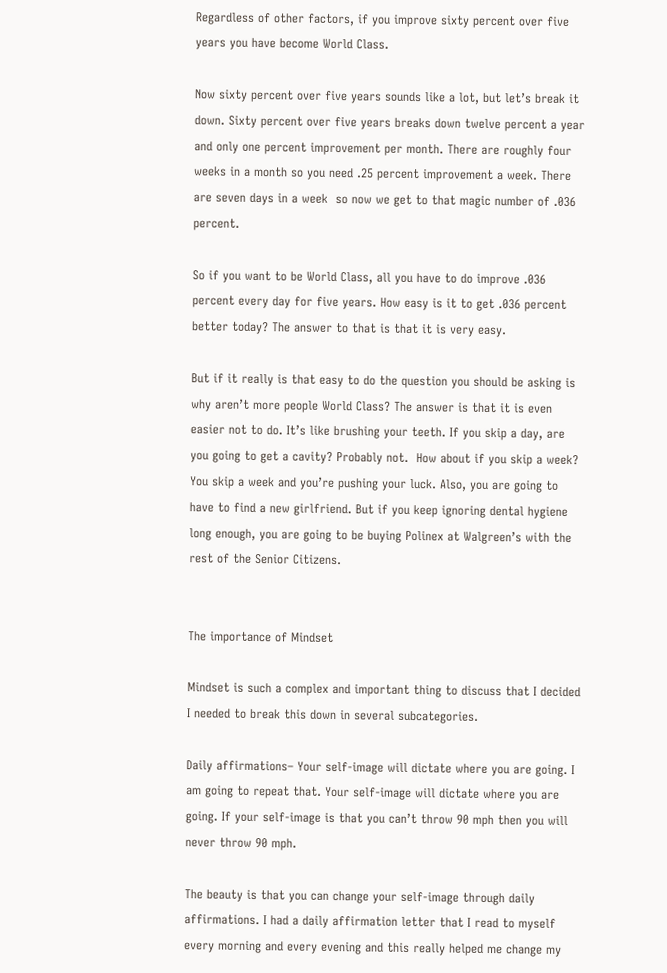Regardless of other factors, if you improve sixty percent over five years you have become World Class.

Now sixty percent over five years sounds like a lot, but let’s break it down. Sixty percent over five years breaks down twelve percent a year and only one percent improvement per month. There are roughly four weeks in a month so you need .25 percent improvement a week. There are seven days in a week  so now we get to that magic number of .036 percent.

So if you want to be World Class, all you have to do improve .036 percent every day for five years. How easy is it to get .036 percent better today? The answer to that is that it is very easy.

But if it really is that easy to do the question you should be asking is why aren’t more people World Class? The answer is that it is even easier not to do. It’s like brushing your teeth. If you skip a day, are you going to get a cavity? Probably not.  How about if you skip a week?  You skip a week and you’re pushing your luck. Also, you are going to have to find a new girlfriend. But if you keep ignoring dental hygiene long enough, you are going to be buying Polinex at Walgreen’s with the rest of the Senior Citizens.


The importance of Mindset

Mindset is such a complex and important thing to discuss that I decided I needed to break this down in several subcategories.

Daily affirmations– Your self-image will dictate where you are going. I am going to repeat that. Your self-image will dictate where you are going. If your self-image is that you can’t throw 90 mph then you will never throw 90 mph.

The beauty is that you can change your self-image through daily affirmations. I had a daily affirmation letter that I read to myself every morning and every evening and this really helped me change my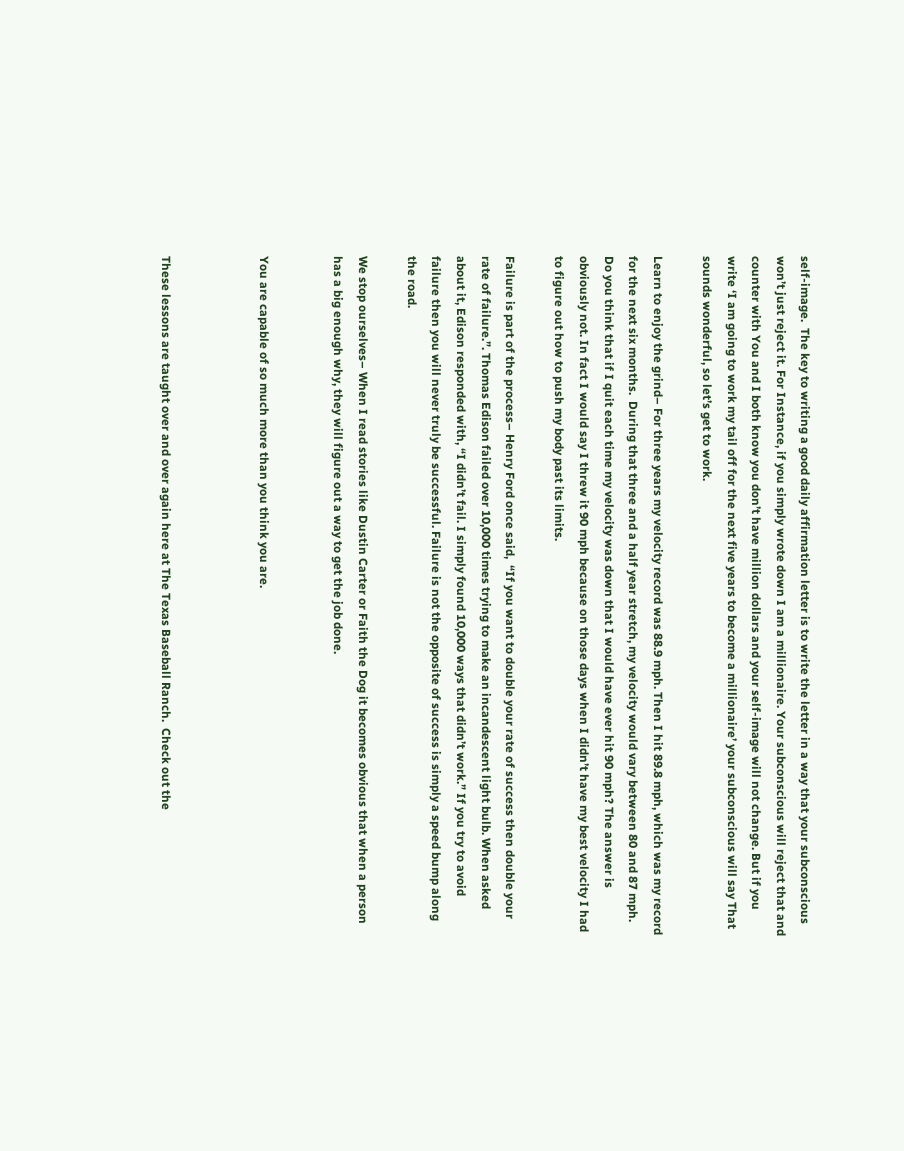self-image.  The key to writing a good daily affirmation letter is to write the letter in a way that your subconscious won’t just reject it. For Instance, if you simply wrote down I am a millionaire. Your subconscious will reject that and counter with You and I both know you don’t have million dollars and your self-image will not change. But if you write ‘I am going to work my tail off for the next five years to become a millionaire’ your subconscious will say That sounds wonderful, so let’s get to work.

Learn to enjoy the grind– For three years my velocity record was 88.9 mph. Then I hit 89.8 mph, which was my record for the next six months.  During that three and a half year stretch, my velocity would vary between 80 and 87 mph. Do you think that if I quit each time my velocity was down that I would have ever hit 90 mph? The answer is obviously not. In fact I would say I threw it 90 mph because on those days when I didn’t have my best velocity I had to figure out how to push my body past its limits.

Failure is part of the process– Henry Ford once said,  “If you want to double your rate of success then double your rate of failure.”. Thomas Edison failed over 10,000 times trying to make an incandescent light bulb. When asked about it, Edison responded with, “I didn’t fail. I simply found 10,000 ways that didn’t work.” If you try to avoid failure then you will never truly be successful. Failure is not the opposite of success is simply a speed bump along the road.

We stop ourselves– When I read stories like Dustin Carter or Faith the Dog it becomes obvious that when a person has a big enough why, they will figure out a way to get the job done.


You are capable of so much more than you think you are.



These lessons are taught over and over again here at The Texas Baseball Ranch.  Check out the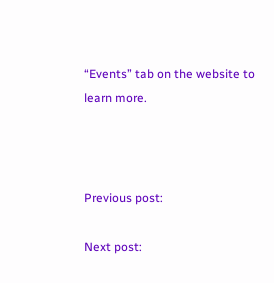“Events” tab on the website to learn more.



Previous post:

Next post: